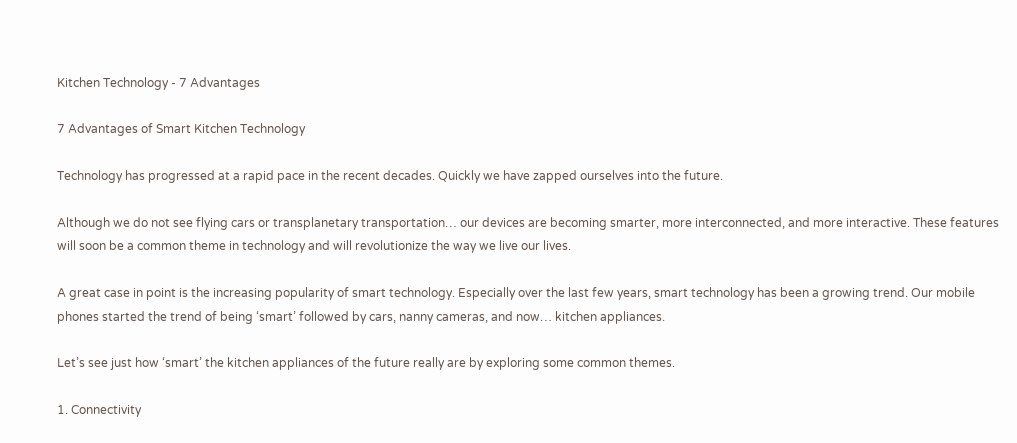Kitchen Technology - 7 Advantages

7 Advantages of Smart Kitchen Technology

Technology has progressed at a rapid pace in the recent decades. Quickly we have zapped ourselves into the future.

Although we do not see flying cars or transplanetary transportation… our devices are becoming smarter, more interconnected, and more interactive. These features will soon be a common theme in technology and will revolutionize the way we live our lives.

A great case in point is the increasing popularity of smart technology. Especially over the last few years, smart technology has been a growing trend. Our mobile phones started the trend of being ‘smart’ followed by cars, nanny cameras, and now… kitchen appliances.

Let’s see just how ‘smart’ the kitchen appliances of the future really are by exploring some common themes.

1. Connectivity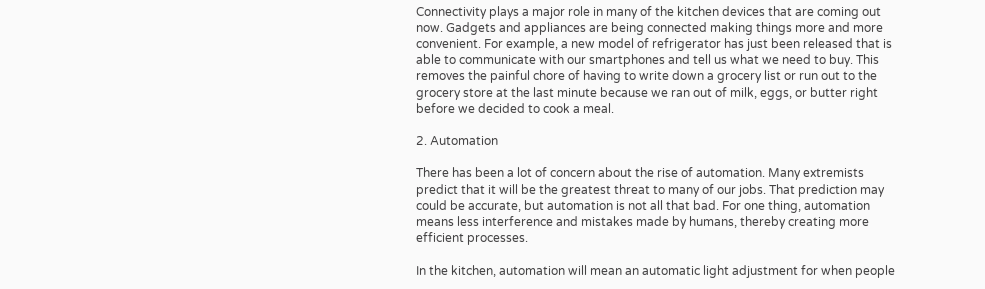Connectivity plays a major role in many of the kitchen devices that are coming out now. Gadgets and appliances are being connected making things more and more convenient. For example, a new model of refrigerator has just been released that is able to communicate with our smartphones and tell us what we need to buy. This removes the painful chore of having to write down a grocery list or run out to the grocery store at the last minute because we ran out of milk, eggs, or butter right before we decided to cook a meal.

2. Automation

There has been a lot of concern about the rise of automation. Many extremists predict that it will be the greatest threat to many of our jobs. That prediction may could be accurate, but automation is not all that bad. For one thing, automation means less interference and mistakes made by humans, thereby creating more efficient processes.

In the kitchen, automation will mean an automatic light adjustment for when people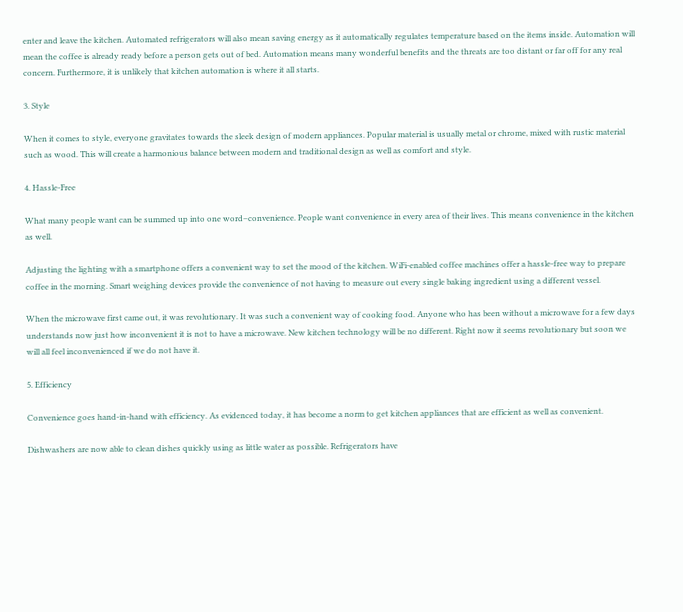enter and leave the kitchen. Automated refrigerators will also mean saving energy as it automatically regulates temperature based on the items inside. Automation will mean the coffee is already ready before a person gets out of bed. Automation means many wonderful benefits and the threats are too distant or far off for any real concern. Furthermore, it is unlikely that kitchen automation is where it all starts.

3. Style

When it comes to style, everyone gravitates towards the sleek design of modern appliances. Popular material is usually metal or chrome, mixed with rustic material such as wood. This will create a harmonious balance between modern and traditional design as well as comfort and style.

4. Hassle-Free

What many people want can be summed up into one word–convenience. People want convenience in every area of their lives. This means convenience in the kitchen as well.

Adjusting the lighting with a smartphone offers a convenient way to set the mood of the kitchen. WiFi-enabled coffee machines offer a hassle-free way to prepare coffee in the morning. Smart weighing devices provide the convenience of not having to measure out every single baking ingredient using a different vessel.

When the microwave first came out, it was revolutionary. It was such a convenient way of cooking food. Anyone who has been without a microwave for a few days understands now just how inconvenient it is not to have a microwave. New kitchen technology will be no different. Right now it seems revolutionary but soon we will all feel inconvenienced if we do not have it.

5. Efficiency

Convenience goes hand-in-hand with efficiency. As evidenced today, it has become a norm to get kitchen appliances that are efficient as well as convenient.

Dishwashers are now able to clean dishes quickly using as little water as possible. Refrigerators have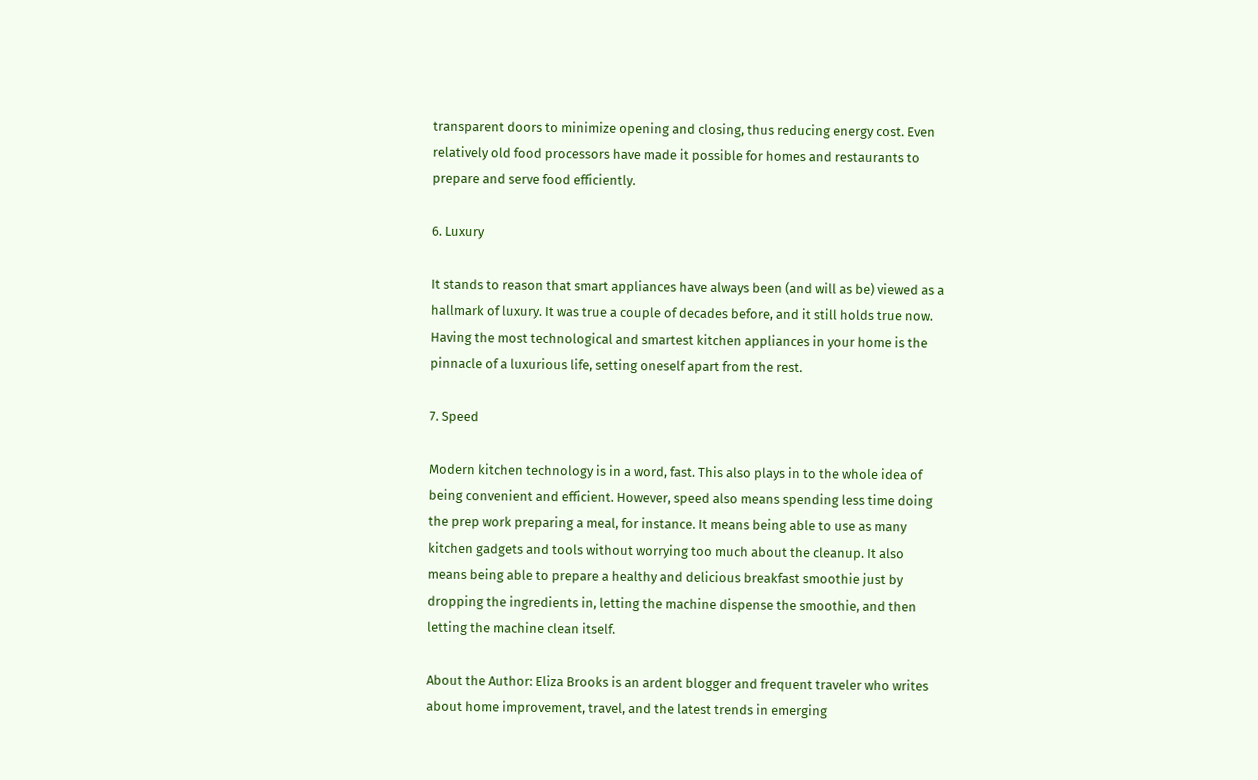transparent doors to minimize opening and closing, thus reducing energy cost. Even relatively old food processors have made it possible for homes and restaurants to prepare and serve food efficiently.

6. Luxury

It stands to reason that smart appliances have always been (and will as be) viewed as a hallmark of luxury. It was true a couple of decades before, and it still holds true now. Having the most technological and smartest kitchen appliances in your home is the pinnacle of a luxurious life, setting oneself apart from the rest.

7. Speed

Modern kitchen technology is in a word, fast. This also plays in to the whole idea of being convenient and efficient. However, speed also means spending less time doing the prep work preparing a meal, for instance. It means being able to use as many kitchen gadgets and tools without worrying too much about the cleanup. It also means being able to prepare a healthy and delicious breakfast smoothie just by dropping the ingredients in, letting the machine dispense the smoothie, and then letting the machine clean itself.

About the Author: Eliza Brooks is an ardent blogger and frequent traveler who writes about home improvement, travel, and the latest trends in emerging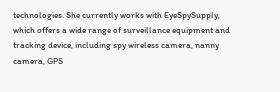technologies. She currently works with EyeSpySupply, which offers a wide range of surveillance equipment and tracking device, including spy wireless camera, nanny camera, GPS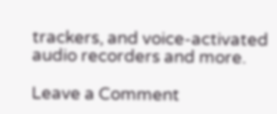trackers, and voice-activated audio recorders and more.

Leave a Comment